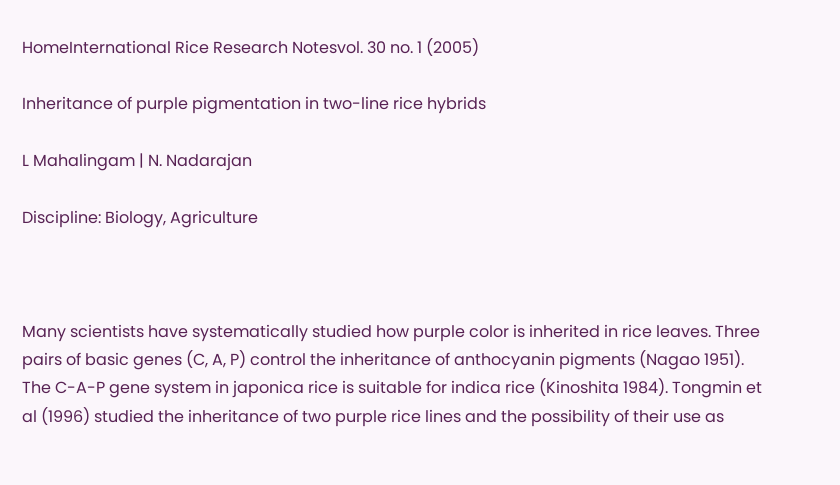HomeInternational Rice Research Notesvol. 30 no. 1 (2005)

Inheritance of purple pigmentation in two-line rice hybrids

L Mahalingam | N. Nadarajan

Discipline: Biology, Agriculture



Many scientists have systematically studied how purple color is inherited in rice leaves. Three pairs of basic genes (C, A, P) control the inheritance of anthocyanin pigments (Nagao 1951). The C-A-P gene system in japonica rice is suitable for indica rice (Kinoshita 1984). Tongmin et al (1996) studied the inheritance of two purple rice lines and the possibility of their use as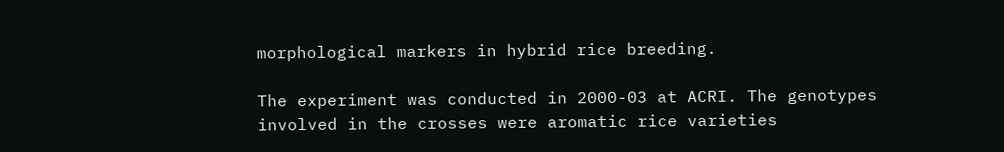morphological markers in hybrid rice breeding.

The experiment was conducted in 2000-03 at ACRI. The genotypes involved in the crosses were aromatic rice varieties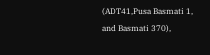(ADT41,Pusa Basmati 1, and Basmati 370),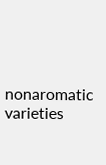nonaromatic varieties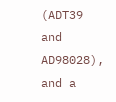(ADT39 and AD98028), and a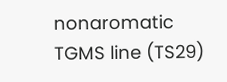nonaromatic TGMS line (TS29)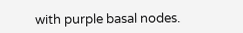with purple basal nodes.